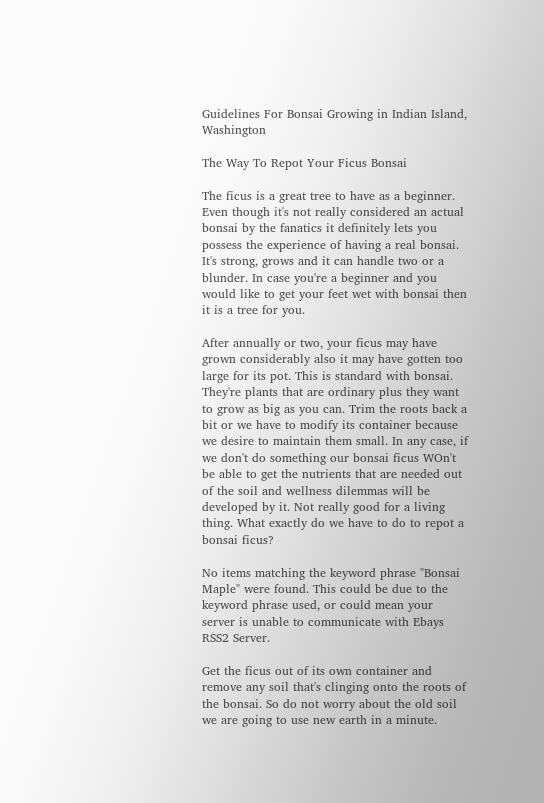Guidelines For Bonsai Growing in Indian Island, Washington

The Way To Repot Your Ficus Bonsai

The ficus is a great tree to have as a beginner. Even though it's not really considered an actual bonsai by the fanatics it definitely lets you possess the experience of having a real bonsai. It's strong, grows and it can handle two or a blunder. In case you're a beginner and you would like to get your feet wet with bonsai then it is a tree for you.

After annually or two, your ficus may have grown considerably also it may have gotten too large for its pot. This is standard with bonsai. They're plants that are ordinary plus they want to grow as big as you can. Trim the roots back a bit or we have to modify its container because we desire to maintain them small. In any case, if we don't do something our bonsai ficus WOn't be able to get the nutrients that are needed out of the soil and wellness dilemmas will be developed by it. Not really good for a living thing. What exactly do we have to do to repot a bonsai ficus?

No items matching the keyword phrase "Bonsai Maple" were found. This could be due to the keyword phrase used, or could mean your server is unable to communicate with Ebays RSS2 Server.

Get the ficus out of its own container and remove any soil that's clinging onto the roots of the bonsai. So do not worry about the old soil we are going to use new earth in a minute.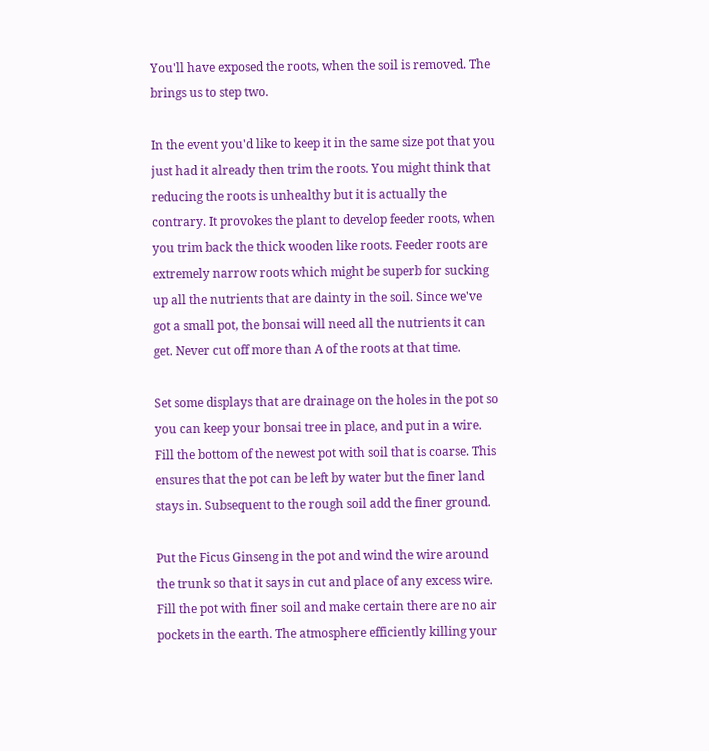You'll have exposed the roots, when the soil is removed. The brings us to step two.

In the event you'd like to keep it in the same size pot that you just had it already then trim the roots. You might think that reducing the roots is unhealthy but it is actually the contrary. It provokes the plant to develop feeder roots, when you trim back the thick wooden like roots. Feeder roots are extremely narrow roots which might be superb for sucking up all the nutrients that are dainty in the soil. Since we've got a small pot, the bonsai will need all the nutrients it can get. Never cut off more than A of the roots at that time.

Set some displays that are drainage on the holes in the pot so you can keep your bonsai tree in place, and put in a wire. Fill the bottom of the newest pot with soil that is coarse. This ensures that the pot can be left by water but the finer land stays in. Subsequent to the rough soil add the finer ground.

Put the Ficus Ginseng in the pot and wind the wire around the trunk so that it says in cut and place of any excess wire. Fill the pot with finer soil and make certain there are no air pockets in the earth. The atmosphere efficiently killing your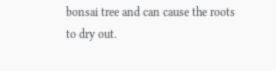bonsai tree and can cause the roots to dry out.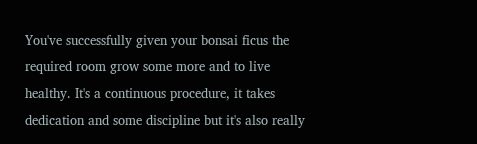You've successfully given your bonsai ficus the required room grow some more and to live healthy. It's a continuous procedure, it takes dedication and some discipline but it's also really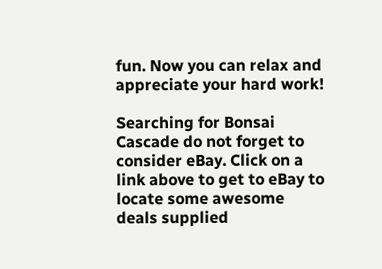fun. Now you can relax and appreciate your hard work!

Searching for Bonsai Cascade do not forget to consider eBay. Click on a link above to get to eBay to locate some awesome deals supplied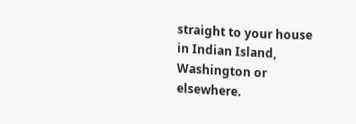straight to your house in Indian Island, Washington or elsewhere.